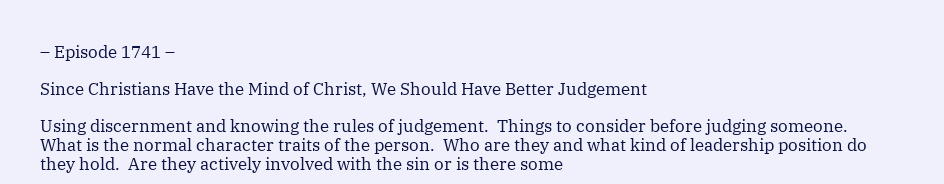– Episode 1741 –

Since Christians Have the Mind of Christ, We Should Have Better Judgement

Using discernment and knowing the rules of judgement.  Things to consider before judging someone.  What is the normal character traits of the person.  Who are they and what kind of leadership position do they hold.  Are they actively involved with the sin or is there some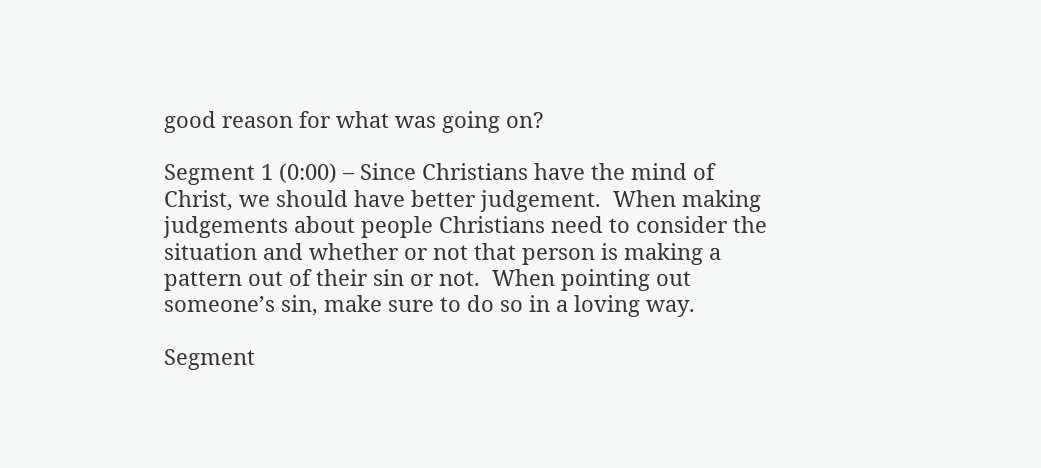good reason for what was going on?

Segment 1 (0:00) – Since Christians have the mind of Christ, we should have better judgement.  When making judgements about people Christians need to consider the situation and whether or not that person is making a pattern out of their sin or not.  When pointing out someone’s sin, make sure to do so in a loving way.

Segment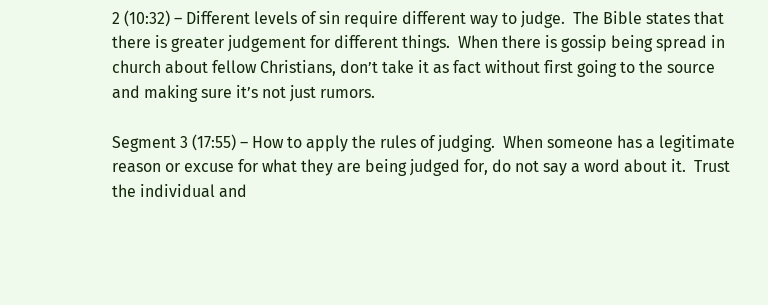2 (10:32) – Different levels of sin require different way to judge.  The Bible states that there is greater judgement for different things.  When there is gossip being spread in church about fellow Christians, don’t take it as fact without first going to the source and making sure it’s not just rumors.

Segment 3 (17:55) – How to apply the rules of judging.  When someone has a legitimate reason or excuse for what they are being judged for, do not say a word about it.  Trust the individual and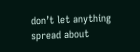don’t let anything spread about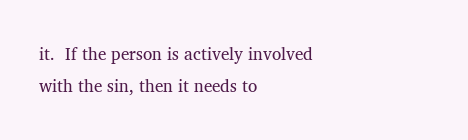it.  If the person is actively involved with the sin, then it needs to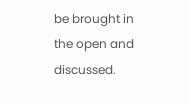be brought in the open and discussed.